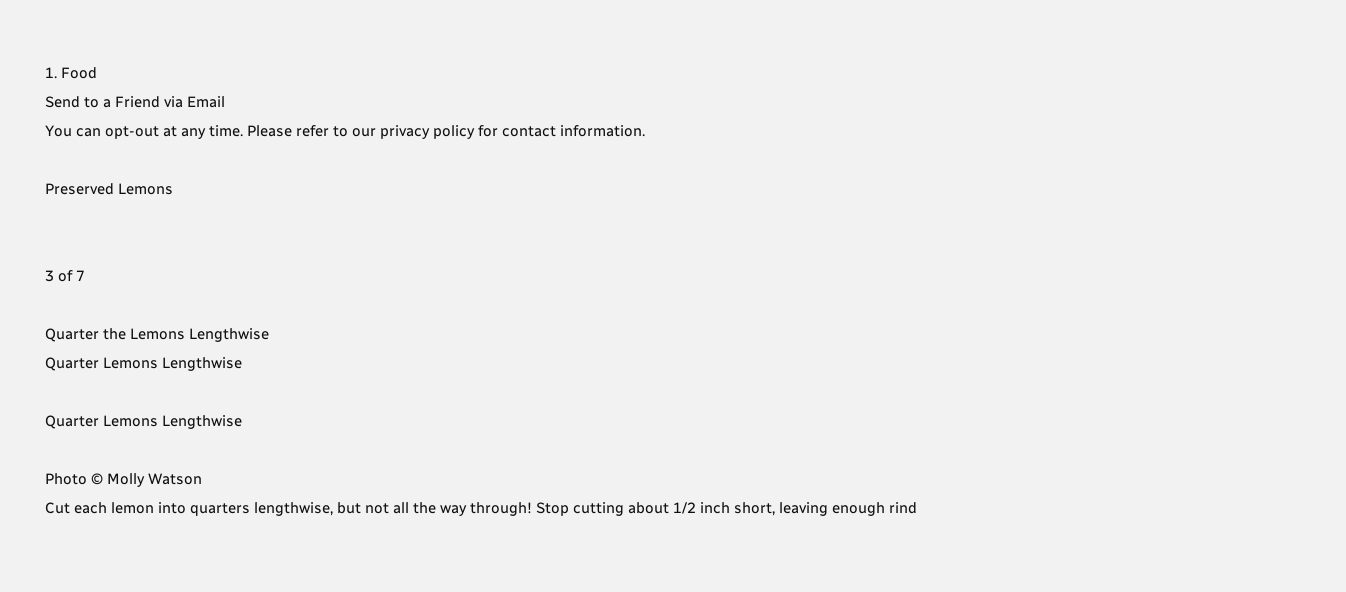1. Food
Send to a Friend via Email
You can opt-out at any time. Please refer to our privacy policy for contact information.

Preserved Lemons


3 of 7

Quarter the Lemons Lengthwise
Quarter Lemons Lengthwise

Quarter Lemons Lengthwise

Photo © Molly Watson
Cut each lemon into quarters lengthwise, but not all the way through! Stop cutting about 1/2 inch short, leaving enough rind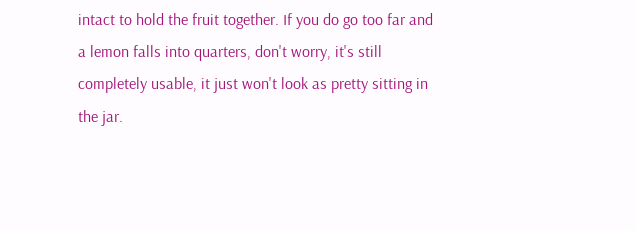intact to hold the fruit together. If you do go too far and a lemon falls into quarters, don't worry, it's still completely usable, it just won't look as pretty sitting in the jar.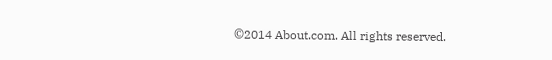©2014 About.com. All rights reserved.